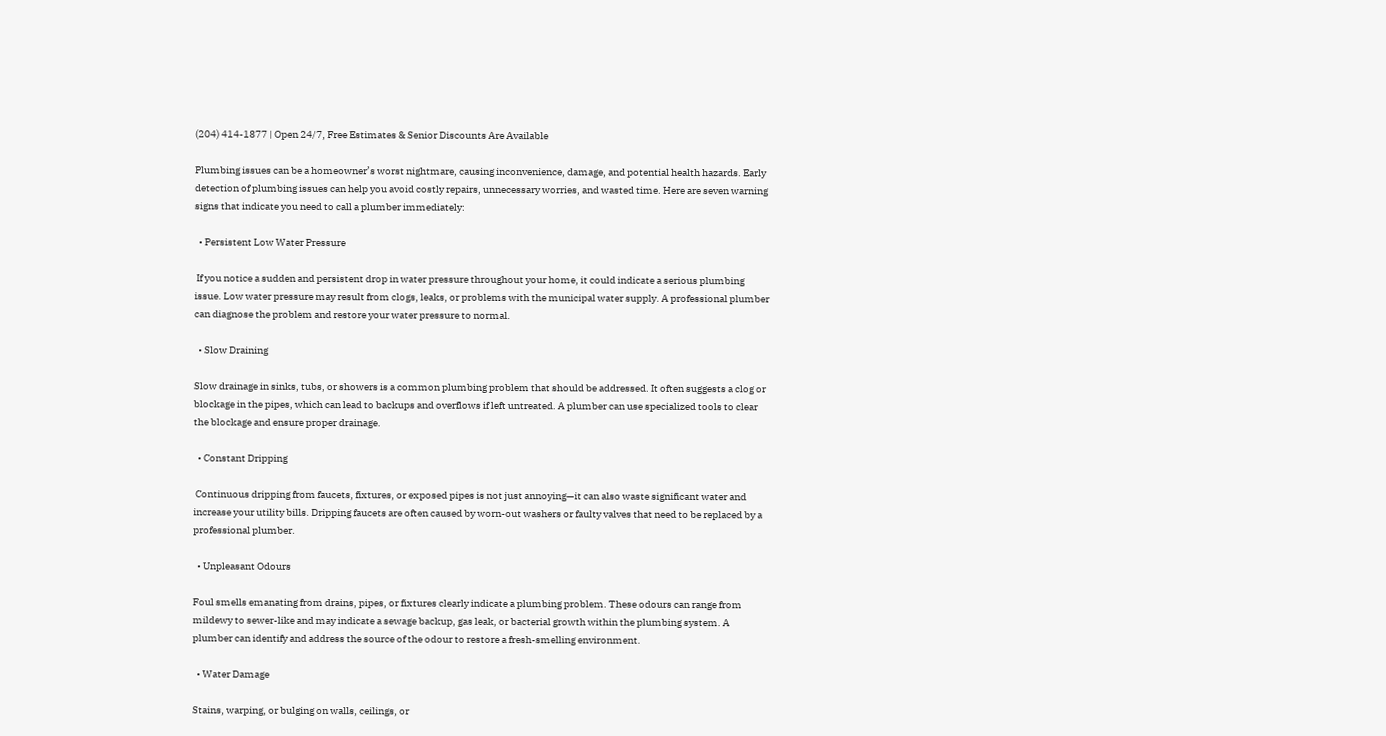(204) 414-1877 | Open 24/7, Free Estimates & Senior Discounts Are Available

Plumbing issues can be a homeowner’s worst nightmare, causing inconvenience, damage, and potential health hazards. Early detection of plumbing issues can help you avoid costly repairs, unnecessary worries, and wasted time. Here are seven warning signs that indicate you need to call a plumber immediately:

  • Persistent Low Water Pressure

 If you notice a sudden and persistent drop in water pressure throughout your home, it could indicate a serious plumbing issue. Low water pressure may result from clogs, leaks, or problems with the municipal water supply. A professional plumber can diagnose the problem and restore your water pressure to normal.

  • Slow Draining

Slow drainage in sinks, tubs, or showers is a common plumbing problem that should be addressed. It often suggests a clog or blockage in the pipes, which can lead to backups and overflows if left untreated. A plumber can use specialized tools to clear the blockage and ensure proper drainage.

  • Constant Dripping

 Continuous dripping from faucets, fixtures, or exposed pipes is not just annoying—it can also waste significant water and increase your utility bills. Dripping faucets are often caused by worn-out washers or faulty valves that need to be replaced by a professional plumber.

  • Unpleasant Odours

Foul smells emanating from drains, pipes, or fixtures clearly indicate a plumbing problem. These odours can range from mildewy to sewer-like and may indicate a sewage backup, gas leak, or bacterial growth within the plumbing system. A plumber can identify and address the source of the odour to restore a fresh-smelling environment.

  • Water Damage

Stains, warping, or bulging on walls, ceilings, or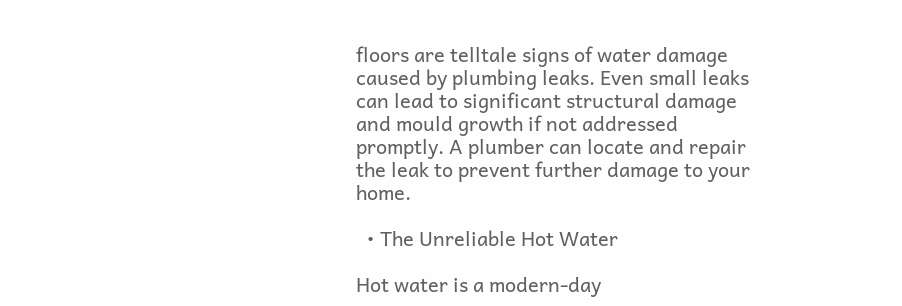floors are telltale signs of water damage caused by plumbing leaks. Even small leaks can lead to significant structural damage and mould growth if not addressed promptly. A plumber can locate and repair the leak to prevent further damage to your home.

  • The Unreliable Hot Water

Hot water is a modern-day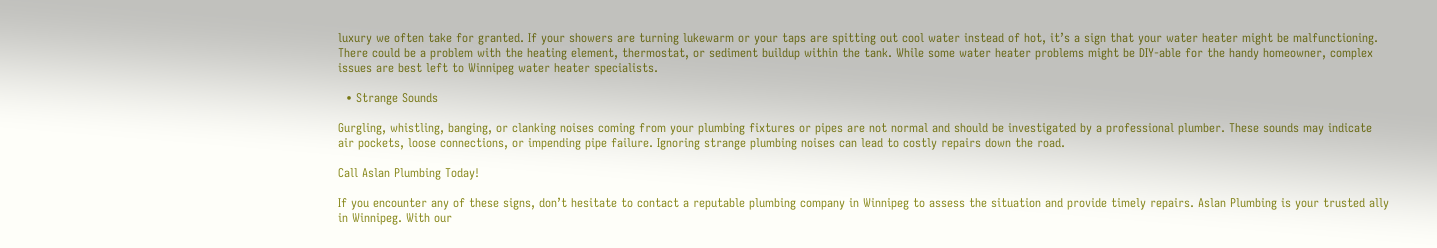luxury we often take for granted. If your showers are turning lukewarm or your taps are spitting out cool water instead of hot, it’s a sign that your water heater might be malfunctioning. There could be a problem with the heating element, thermostat, or sediment buildup within the tank. While some water heater problems might be DIY-able for the handy homeowner, complex issues are best left to Winnipeg water heater specialists.

  • Strange Sounds

Gurgling, whistling, banging, or clanking noises coming from your plumbing fixtures or pipes are not normal and should be investigated by a professional plumber. These sounds may indicate air pockets, loose connections, or impending pipe failure. Ignoring strange plumbing noises can lead to costly repairs down the road.

Call Aslan Plumbing Today!

If you encounter any of these signs, don’t hesitate to contact a reputable plumbing company in Winnipeg to assess the situation and provide timely repairs. Aslan Plumbing is your trusted ally in Winnipeg. With our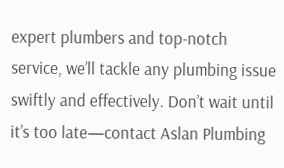expert plumbers and top-notch service, we’ll tackle any plumbing issue swiftly and effectively. Don’t wait until it’s too late—contact Aslan Plumbing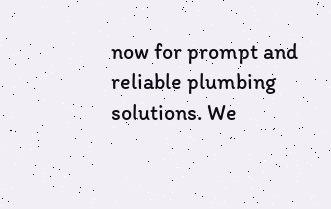now for prompt and reliable plumbing solutions. We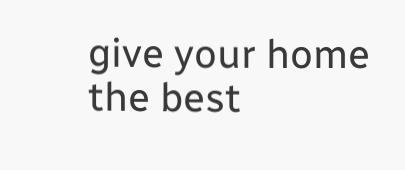give your home the best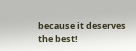because it deserves the best!